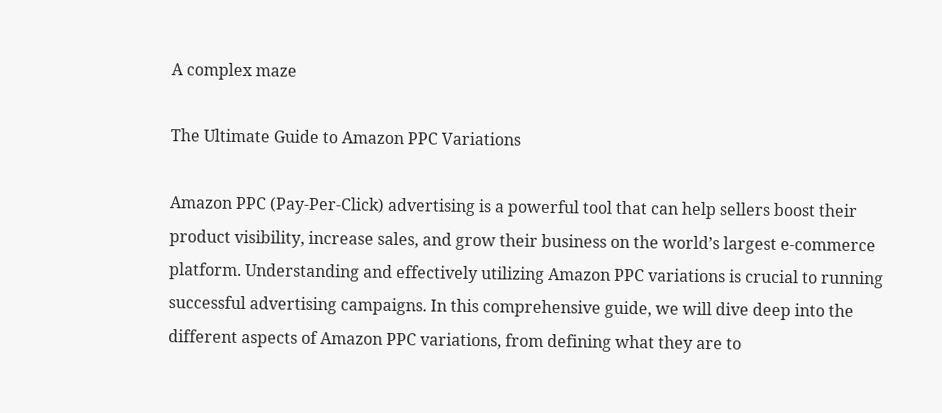A complex maze

The Ultimate Guide to Amazon PPC Variations

Amazon PPC (Pay-Per-Click) advertising is a powerful tool that can help sellers boost their product visibility, increase sales, and grow their business on the world’s largest e-commerce platform. Understanding and effectively utilizing Amazon PPC variations is crucial to running successful advertising campaigns. In this comprehensive guide, we will dive deep into the different aspects of Amazon PPC variations, from defining what they are to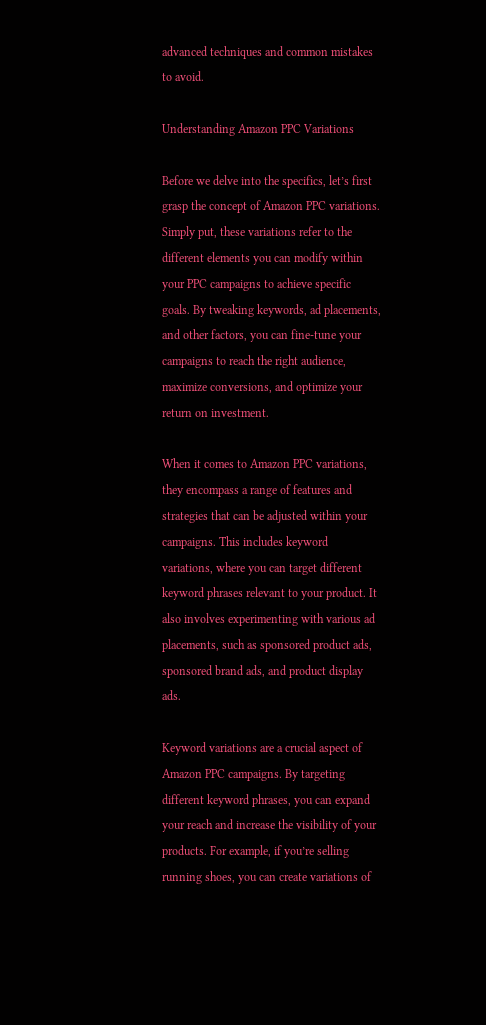advanced techniques and common mistakes to avoid.

Understanding Amazon PPC Variations

Before we delve into the specifics, let’s first grasp the concept of Amazon PPC variations. Simply put, these variations refer to the different elements you can modify within your PPC campaigns to achieve specific goals. By tweaking keywords, ad placements, and other factors, you can fine-tune your campaigns to reach the right audience, maximize conversions, and optimize your return on investment.

When it comes to Amazon PPC variations, they encompass a range of features and strategies that can be adjusted within your campaigns. This includes keyword variations, where you can target different keyword phrases relevant to your product. It also involves experimenting with various ad placements, such as sponsored product ads, sponsored brand ads, and product display ads.

Keyword variations are a crucial aspect of Amazon PPC campaigns. By targeting different keyword phrases, you can expand your reach and increase the visibility of your products. For example, if you’re selling running shoes, you can create variations of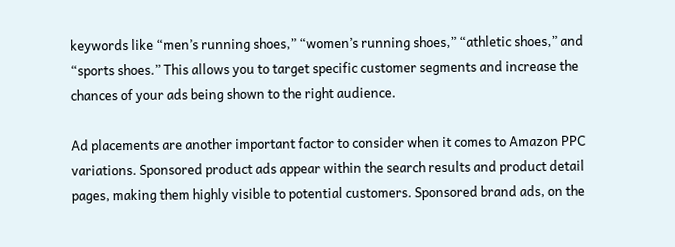keywords like “men’s running shoes,” “women’s running shoes,” “athletic shoes,” and “sports shoes.” This allows you to target specific customer segments and increase the chances of your ads being shown to the right audience.

Ad placements are another important factor to consider when it comes to Amazon PPC variations. Sponsored product ads appear within the search results and product detail pages, making them highly visible to potential customers. Sponsored brand ads, on the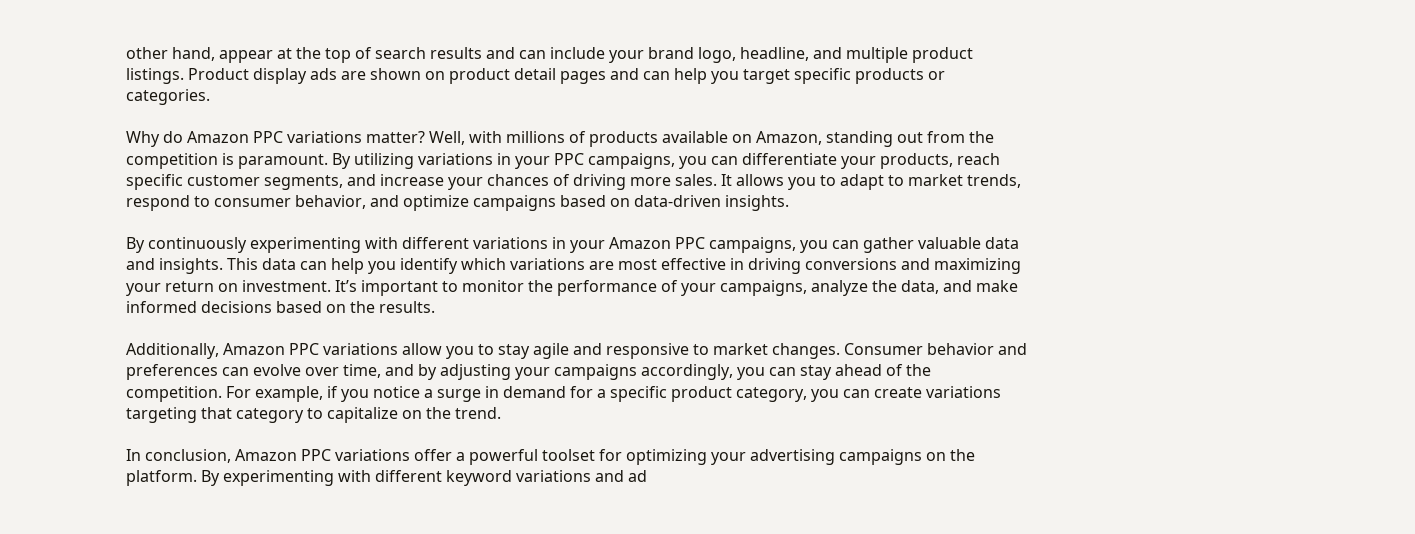other hand, appear at the top of search results and can include your brand logo, headline, and multiple product listings. Product display ads are shown on product detail pages and can help you target specific products or categories.

Why do Amazon PPC variations matter? Well, with millions of products available on Amazon, standing out from the competition is paramount. By utilizing variations in your PPC campaigns, you can differentiate your products, reach specific customer segments, and increase your chances of driving more sales. It allows you to adapt to market trends, respond to consumer behavior, and optimize campaigns based on data-driven insights.

By continuously experimenting with different variations in your Amazon PPC campaigns, you can gather valuable data and insights. This data can help you identify which variations are most effective in driving conversions and maximizing your return on investment. It’s important to monitor the performance of your campaigns, analyze the data, and make informed decisions based on the results.

Additionally, Amazon PPC variations allow you to stay agile and responsive to market changes. Consumer behavior and preferences can evolve over time, and by adjusting your campaigns accordingly, you can stay ahead of the competition. For example, if you notice a surge in demand for a specific product category, you can create variations targeting that category to capitalize on the trend.

In conclusion, Amazon PPC variations offer a powerful toolset for optimizing your advertising campaigns on the platform. By experimenting with different keyword variations and ad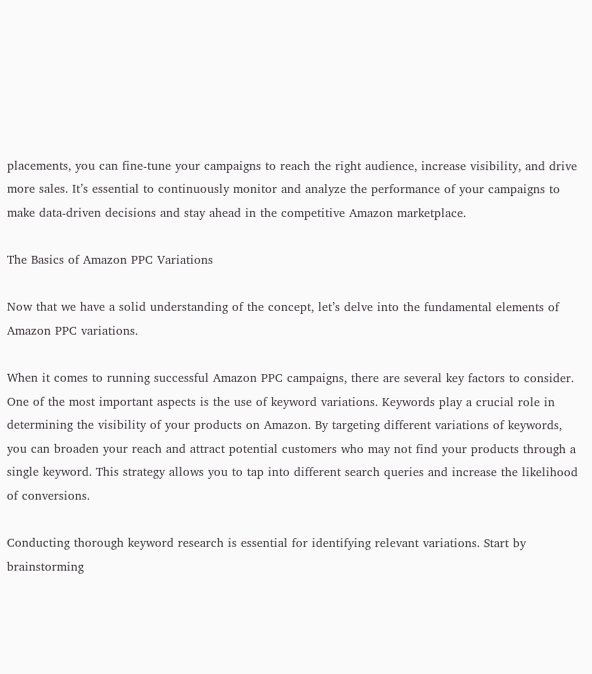placements, you can fine-tune your campaigns to reach the right audience, increase visibility, and drive more sales. It’s essential to continuously monitor and analyze the performance of your campaigns to make data-driven decisions and stay ahead in the competitive Amazon marketplace.

The Basics of Amazon PPC Variations

Now that we have a solid understanding of the concept, let’s delve into the fundamental elements of Amazon PPC variations.

When it comes to running successful Amazon PPC campaigns, there are several key factors to consider. One of the most important aspects is the use of keyword variations. Keywords play a crucial role in determining the visibility of your products on Amazon. By targeting different variations of keywords, you can broaden your reach and attract potential customers who may not find your products through a single keyword. This strategy allows you to tap into different search queries and increase the likelihood of conversions.

Conducting thorough keyword research is essential for identifying relevant variations. Start by brainstorming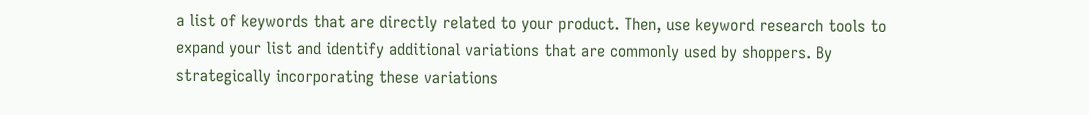a list of keywords that are directly related to your product. Then, use keyword research tools to expand your list and identify additional variations that are commonly used by shoppers. By strategically incorporating these variations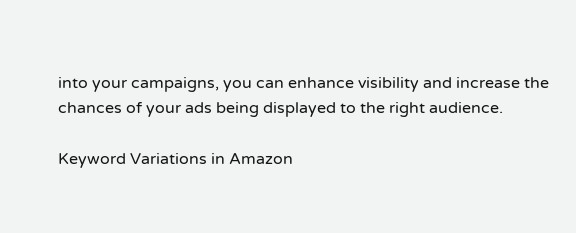into your campaigns, you can enhance visibility and increase the chances of your ads being displayed to the right audience.

Keyword Variations in Amazon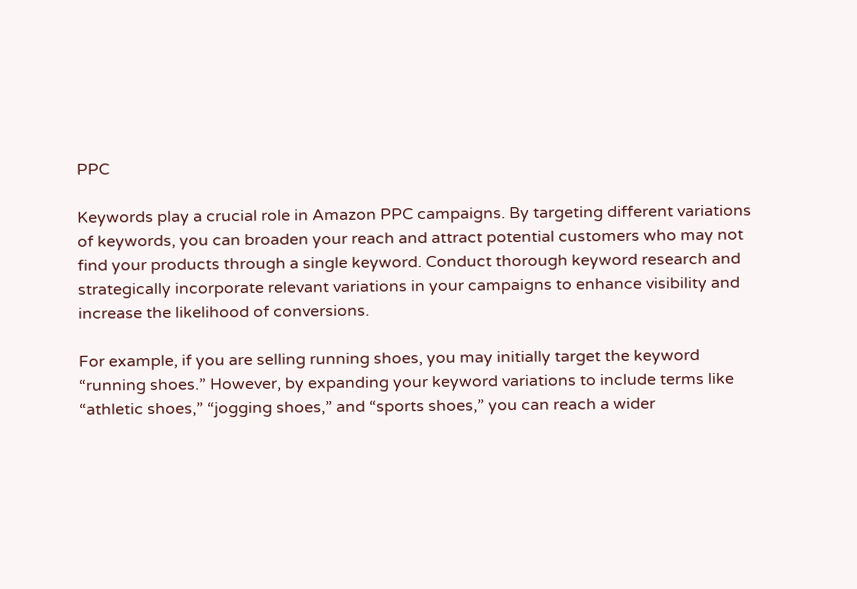PPC

Keywords play a crucial role in Amazon PPC campaigns. By targeting different variations of keywords, you can broaden your reach and attract potential customers who may not find your products through a single keyword. Conduct thorough keyword research and strategically incorporate relevant variations in your campaigns to enhance visibility and increase the likelihood of conversions.

For example, if you are selling running shoes, you may initially target the keyword “running shoes.” However, by expanding your keyword variations to include terms like “athletic shoes,” “jogging shoes,” and “sports shoes,” you can reach a wider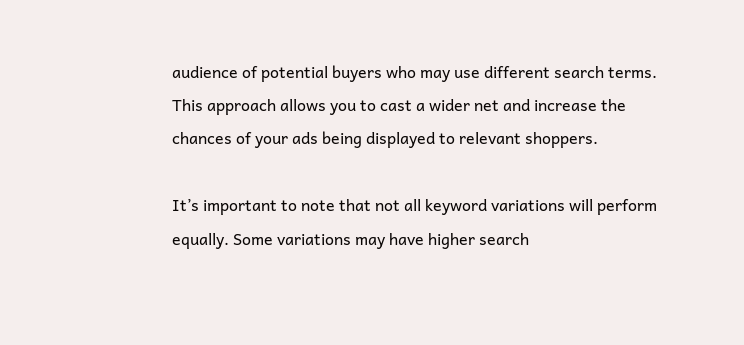audience of potential buyers who may use different search terms. This approach allows you to cast a wider net and increase the chances of your ads being displayed to relevant shoppers.

It’s important to note that not all keyword variations will perform equally. Some variations may have higher search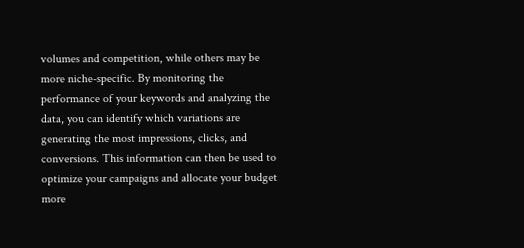volumes and competition, while others may be more niche-specific. By monitoring the performance of your keywords and analyzing the data, you can identify which variations are generating the most impressions, clicks, and conversions. This information can then be used to optimize your campaigns and allocate your budget more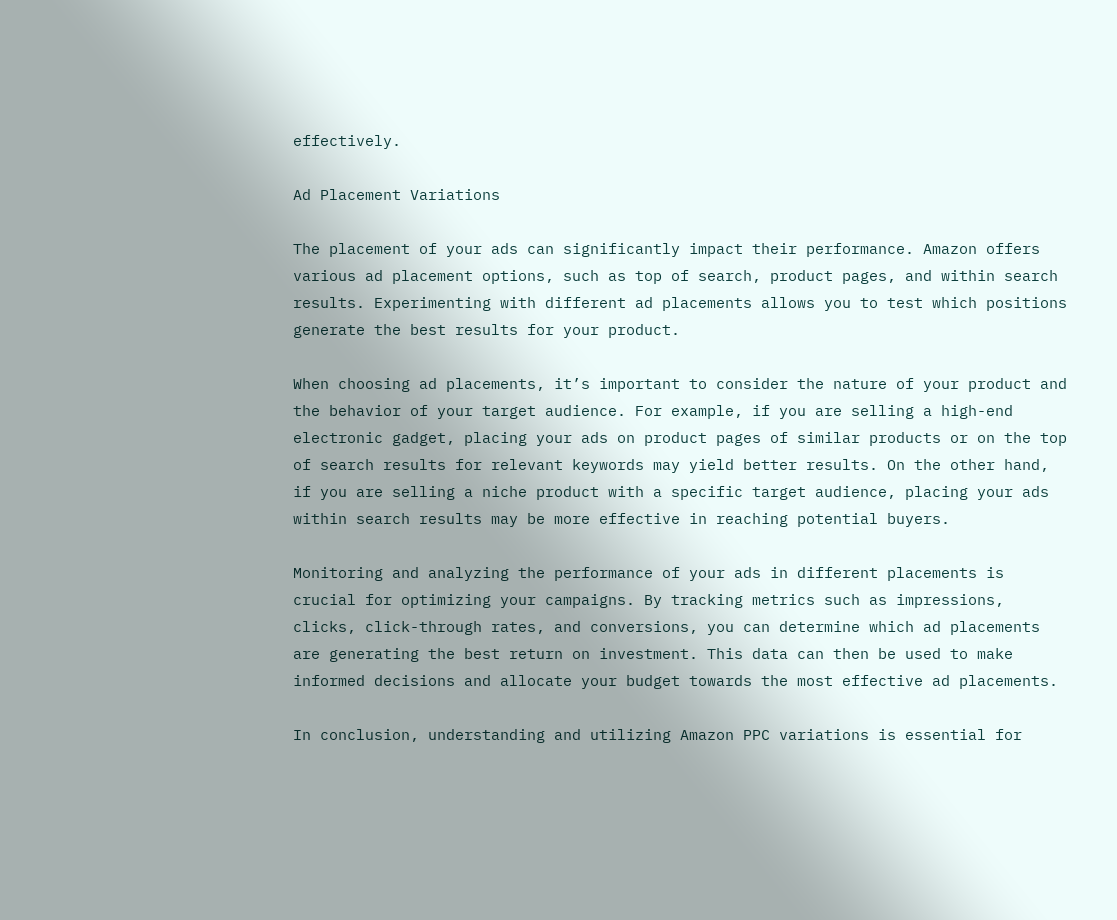effectively.

Ad Placement Variations

The placement of your ads can significantly impact their performance. Amazon offers various ad placement options, such as top of search, product pages, and within search results. Experimenting with different ad placements allows you to test which positions generate the best results for your product.

When choosing ad placements, it’s important to consider the nature of your product and the behavior of your target audience. For example, if you are selling a high-end electronic gadget, placing your ads on product pages of similar products or on the top of search results for relevant keywords may yield better results. On the other hand, if you are selling a niche product with a specific target audience, placing your ads within search results may be more effective in reaching potential buyers.

Monitoring and analyzing the performance of your ads in different placements is crucial for optimizing your campaigns. By tracking metrics such as impressions, clicks, click-through rates, and conversions, you can determine which ad placements are generating the best return on investment. This data can then be used to make informed decisions and allocate your budget towards the most effective ad placements.

In conclusion, understanding and utilizing Amazon PPC variations is essential for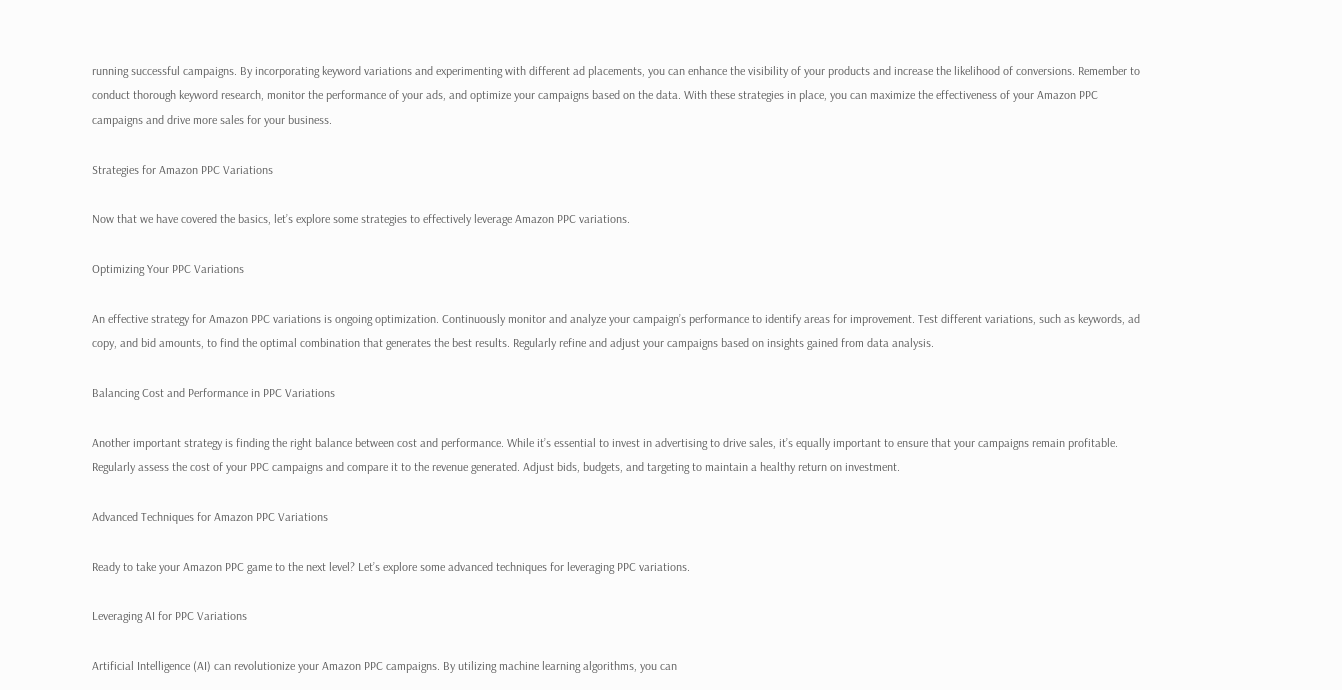running successful campaigns. By incorporating keyword variations and experimenting with different ad placements, you can enhance the visibility of your products and increase the likelihood of conversions. Remember to conduct thorough keyword research, monitor the performance of your ads, and optimize your campaigns based on the data. With these strategies in place, you can maximize the effectiveness of your Amazon PPC campaigns and drive more sales for your business.

Strategies for Amazon PPC Variations

Now that we have covered the basics, let’s explore some strategies to effectively leverage Amazon PPC variations.

Optimizing Your PPC Variations

An effective strategy for Amazon PPC variations is ongoing optimization. Continuously monitor and analyze your campaign’s performance to identify areas for improvement. Test different variations, such as keywords, ad copy, and bid amounts, to find the optimal combination that generates the best results. Regularly refine and adjust your campaigns based on insights gained from data analysis.

Balancing Cost and Performance in PPC Variations

Another important strategy is finding the right balance between cost and performance. While it’s essential to invest in advertising to drive sales, it’s equally important to ensure that your campaigns remain profitable. Regularly assess the cost of your PPC campaigns and compare it to the revenue generated. Adjust bids, budgets, and targeting to maintain a healthy return on investment.

Advanced Techniques for Amazon PPC Variations

Ready to take your Amazon PPC game to the next level? Let’s explore some advanced techniques for leveraging PPC variations.

Leveraging AI for PPC Variations

Artificial Intelligence (AI) can revolutionize your Amazon PPC campaigns. By utilizing machine learning algorithms, you can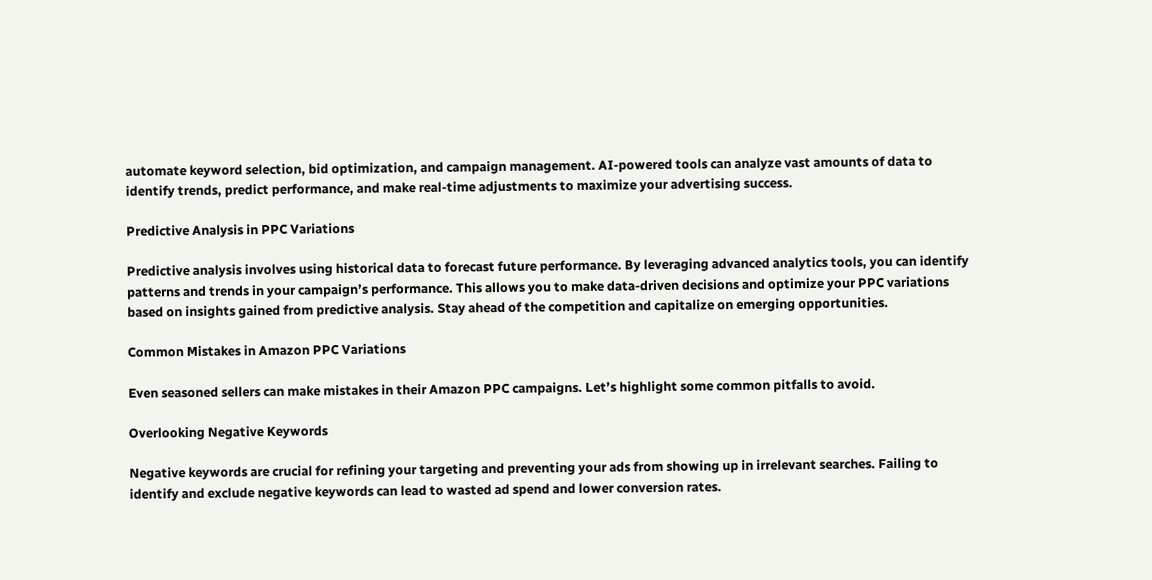automate keyword selection, bid optimization, and campaign management. AI-powered tools can analyze vast amounts of data to identify trends, predict performance, and make real-time adjustments to maximize your advertising success.

Predictive Analysis in PPC Variations

Predictive analysis involves using historical data to forecast future performance. By leveraging advanced analytics tools, you can identify patterns and trends in your campaign’s performance. This allows you to make data-driven decisions and optimize your PPC variations based on insights gained from predictive analysis. Stay ahead of the competition and capitalize on emerging opportunities.

Common Mistakes in Amazon PPC Variations

Even seasoned sellers can make mistakes in their Amazon PPC campaigns. Let’s highlight some common pitfalls to avoid.

Overlooking Negative Keywords

Negative keywords are crucial for refining your targeting and preventing your ads from showing up in irrelevant searches. Failing to identify and exclude negative keywords can lead to wasted ad spend and lower conversion rates.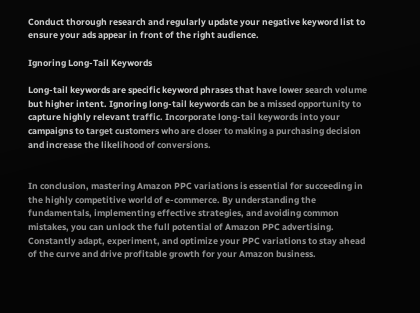Conduct thorough research and regularly update your negative keyword list to ensure your ads appear in front of the right audience.

Ignoring Long-Tail Keywords

Long-tail keywords are specific keyword phrases that have lower search volume but higher intent. Ignoring long-tail keywords can be a missed opportunity to capture highly relevant traffic. Incorporate long-tail keywords into your campaigns to target customers who are closer to making a purchasing decision and increase the likelihood of conversions.


In conclusion, mastering Amazon PPC variations is essential for succeeding in the highly competitive world of e-commerce. By understanding the fundamentals, implementing effective strategies, and avoiding common mistakes, you can unlock the full potential of Amazon PPC advertising. Constantly adapt, experiment, and optimize your PPC variations to stay ahead of the curve and drive profitable growth for your Amazon business.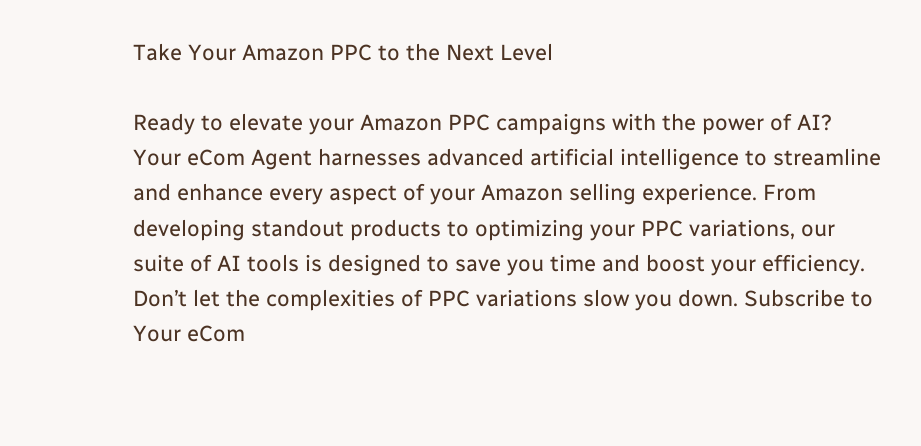Take Your Amazon PPC to the Next Level

Ready to elevate your Amazon PPC campaigns with the power of AI? Your eCom Agent harnesses advanced artificial intelligence to streamline and enhance every aspect of your Amazon selling experience. From developing standout products to optimizing your PPC variations, our suite of AI tools is designed to save you time and boost your efficiency. Don’t let the complexities of PPC variations slow you down. Subscribe to Your eCom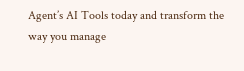Agent’s AI Tools today and transform the way you manage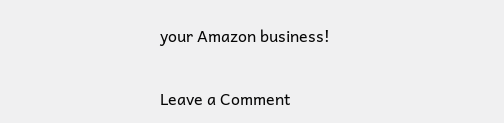your Amazon business!

Leave a Comment